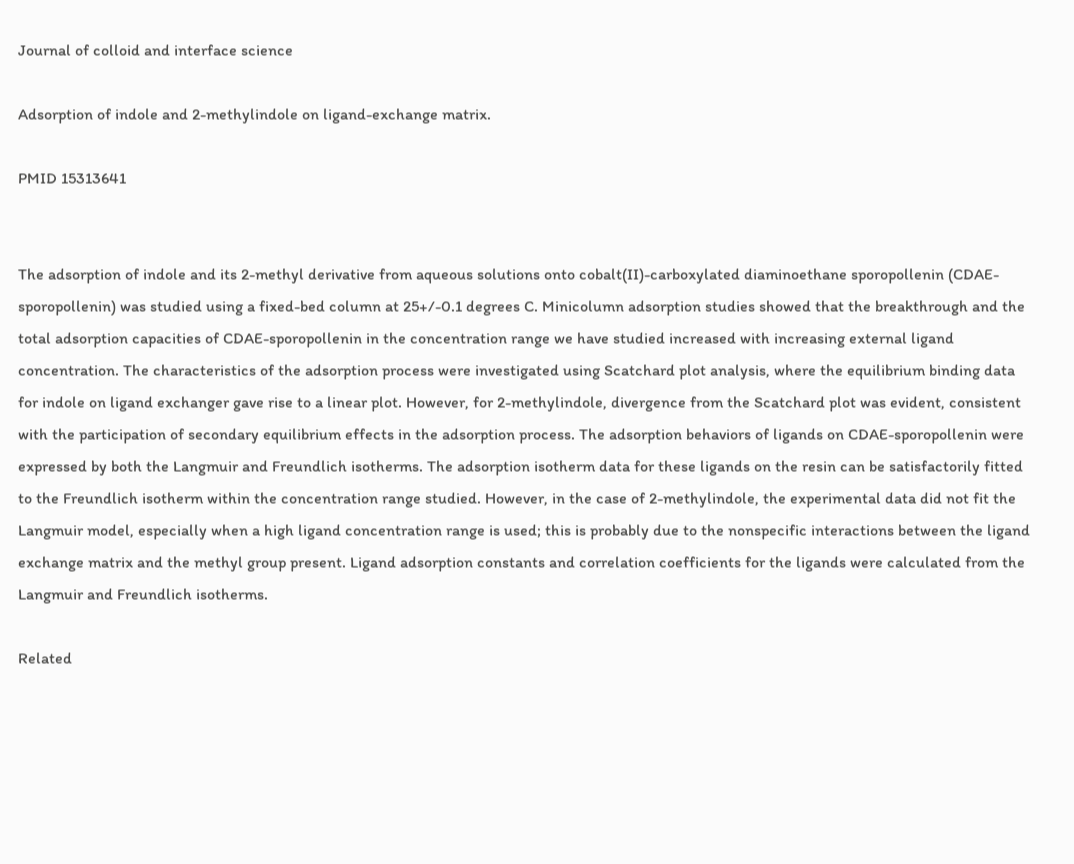Journal of colloid and interface science

Adsorption of indole and 2-methylindole on ligand-exchange matrix.

PMID 15313641


The adsorption of indole and its 2-methyl derivative from aqueous solutions onto cobalt(II)-carboxylated diaminoethane sporopollenin (CDAE-sporopollenin) was studied using a fixed-bed column at 25+/-0.1 degrees C. Minicolumn adsorption studies showed that the breakthrough and the total adsorption capacities of CDAE-sporopollenin in the concentration range we have studied increased with increasing external ligand concentration. The characteristics of the adsorption process were investigated using Scatchard plot analysis, where the equilibrium binding data for indole on ligand exchanger gave rise to a linear plot. However, for 2-methylindole, divergence from the Scatchard plot was evident, consistent with the participation of secondary equilibrium effects in the adsorption process. The adsorption behaviors of ligands on CDAE-sporopollenin were expressed by both the Langmuir and Freundlich isotherms. The adsorption isotherm data for these ligands on the resin can be satisfactorily fitted to the Freundlich isotherm within the concentration range studied. However, in the case of 2-methylindole, the experimental data did not fit the Langmuir model, especially when a high ligand concentration range is used; this is probably due to the nonspecific interactions between the ligand exchange matrix and the methyl group present. Ligand adsorption constants and correlation coefficients for the ligands were calculated from the Langmuir and Freundlich isotherms.

Related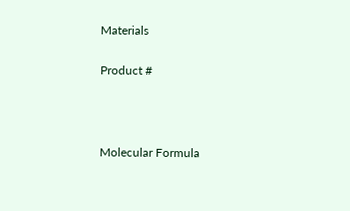Materials

Product #



Molecular Formula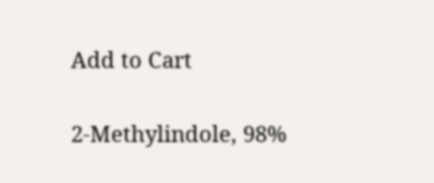Add to Cart

2-Methylindole, 98%